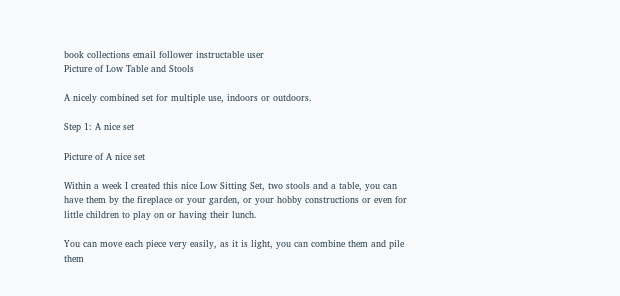book collections email follower instructable user
Picture of Low Table and Stools

A nicely combined set for multiple use, indoors or outdoors.

Step 1: A nice set

Picture of A nice set

Within a week I created this nice Low Sitting Set, two stools and a table, you can have them by the fireplace or your garden, or your hobby constructions or even for little children to play on or having their lunch.

You can move each piece very easily, as it is light, you can combine them and pile them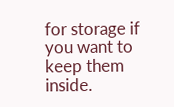for storage if you want to keep them inside.